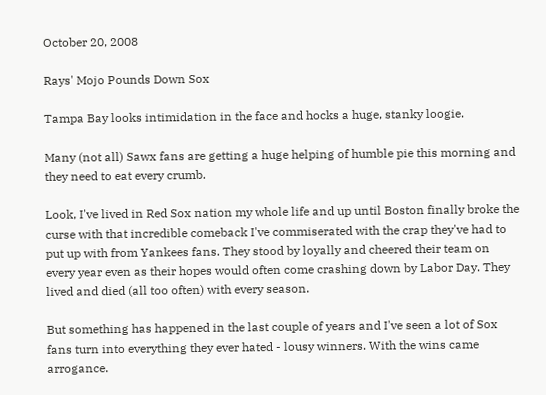October 20, 2008

Rays' Mojo Pounds Down Sox

Tampa Bay looks intimidation in the face and hocks a huge, stanky loogie.

Many (not all) Sawx fans are getting a huge helping of humble pie this morning and they need to eat every crumb.

Look, I've lived in Red Sox nation my whole life and up until Boston finally broke the curse with that incredible comeback I've commiserated with the crap they've had to put up with from Yankees fans. They stood by loyally and cheered their team on every year even as their hopes would often come crashing down by Labor Day. They lived and died (all too often) with every season.

But something has happened in the last couple of years and I've seen a lot of Sox fans turn into everything they ever hated - lousy winners. With the wins came arrogance.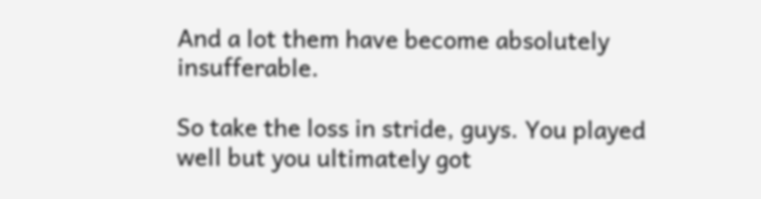And a lot them have become absolutely insufferable.

So take the loss in stride, guys. You played well but you ultimately got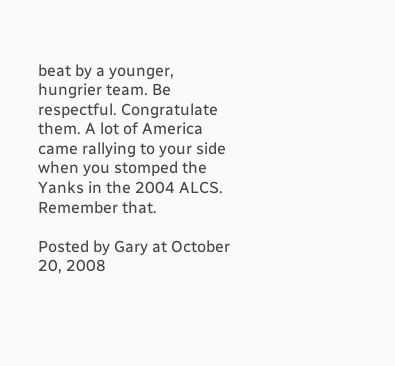beat by a younger, hungrier team. Be respectful. Congratulate them. A lot of America came rallying to your side when you stomped the Yanks in the 2004 ALCS. Remember that.

Posted by Gary at October 20, 2008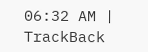06:32 AM | TrackBack